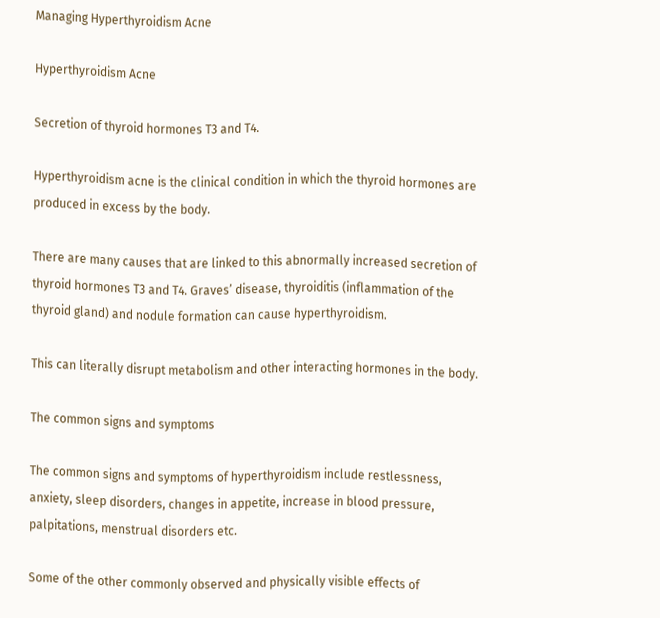Managing Hyperthyroidism Acne

Hyperthyroidism Acne

Secretion of thyroid hormones T3 and T4.

Hyperthyroidism acne is the clinical condition in which the thyroid hormones are produced in excess by the body.

There are many causes that are linked to this abnormally increased secretion of thyroid hormones T3 and T4. Graves’ disease, thyroiditis (inflammation of the thyroid gland) and nodule formation can cause hyperthyroidism.

This can literally disrupt metabolism and other interacting hormones in the body.

The common signs and symptoms

The common signs and symptoms of hyperthyroidism include restlessness, anxiety, sleep disorders, changes in appetite, increase in blood pressure, palpitations, menstrual disorders etc.

Some of the other commonly observed and physically visible effects of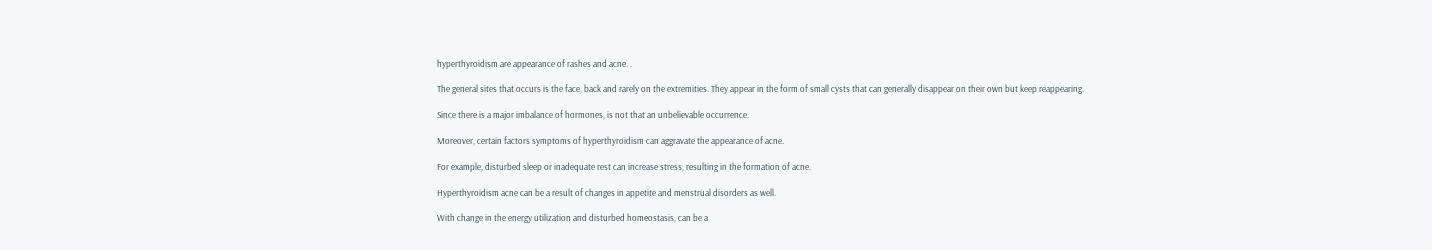hyperthyroidism are appearance of rashes and acne. .

The general sites that occurs is the face, back and rarely on the extremities. They appear in the form of small cysts that can generally disappear on their own but keep reappearing.

Since there is a major imbalance of hormones, is not that an unbelievable occurrence.

Moreover, certain factors symptoms of hyperthyroidism can aggravate the appearance of acne.

For example, disturbed sleep or inadequate rest can increase stress, resulting in the formation of acne.

Hyperthyroidism acne can be a result of changes in appetite and menstrual disorders as well.

With change in the energy utilization and disturbed homeostasis, can be a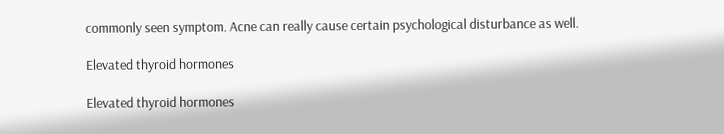commonly seen symptom. Acne can really cause certain psychological disturbance as well.

Elevated thyroid hormones

Elevated thyroid hormones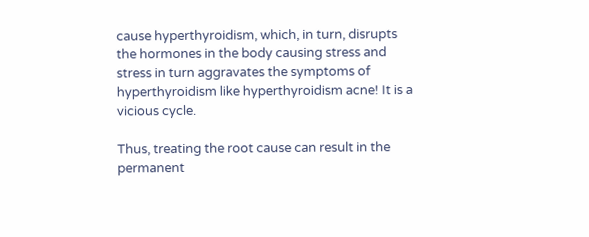cause hyperthyroidism, which, in turn, disrupts the hormones in the body causing stress and stress in turn aggravates the symptoms of hyperthyroidism like hyperthyroidism acne! It is a vicious cycle.

Thus, treating the root cause can result in the permanent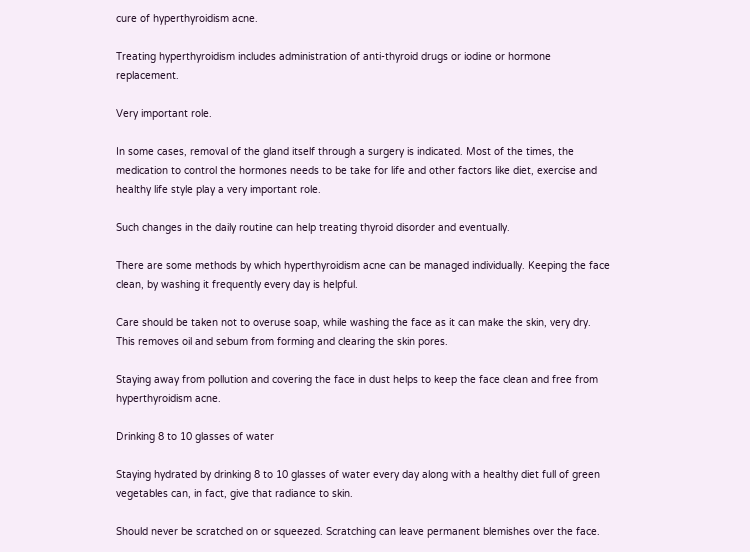cure of hyperthyroidism acne.

Treating hyperthyroidism includes administration of anti-thyroid drugs or iodine or hormone replacement.

Very important role.

In some cases, removal of the gland itself through a surgery is indicated. Most of the times, the medication to control the hormones needs to be take for life and other factors like diet, exercise and healthy life style play a very important role.

Such changes in the daily routine can help treating thyroid disorder and eventually.

There are some methods by which hyperthyroidism acne can be managed individually. Keeping the face clean, by washing it frequently every day is helpful.

Care should be taken not to overuse soap, while washing the face as it can make the skin, very dry. This removes oil and sebum from forming and clearing the skin pores.

Staying away from pollution and covering the face in dust helps to keep the face clean and free from hyperthyroidism acne.

Drinking 8 to 10 glasses of water

Staying hydrated by drinking 8 to 10 glasses of water every day along with a healthy diet full of green vegetables can, in fact, give that radiance to skin.

Should never be scratched on or squeezed. Scratching can leave permanent blemishes over the face.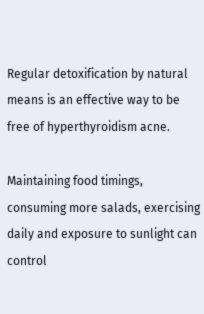Regular detoxification by natural means is an effective way to be free of hyperthyroidism acne.

Maintaining food timings, consuming more salads, exercising daily and exposure to sunlight can control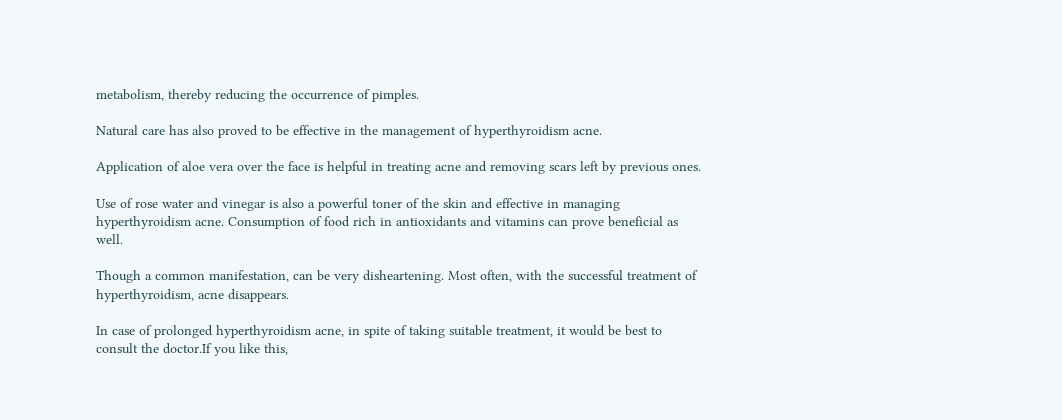metabolism, thereby reducing the occurrence of pimples.

Natural care has also proved to be effective in the management of hyperthyroidism acne.

Application of aloe vera over the face is helpful in treating acne and removing scars left by previous ones.

Use of rose water and vinegar is also a powerful toner of the skin and effective in managing hyperthyroidism acne. Consumption of food rich in antioxidants and vitamins can prove beneficial as well.

Though a common manifestation, can be very disheartening. Most often, with the successful treatment of hyperthyroidism, acne disappears.

In case of prolonged hyperthyroidism acne, in spite of taking suitable treatment, it would be best to consult the doctor.If you like this,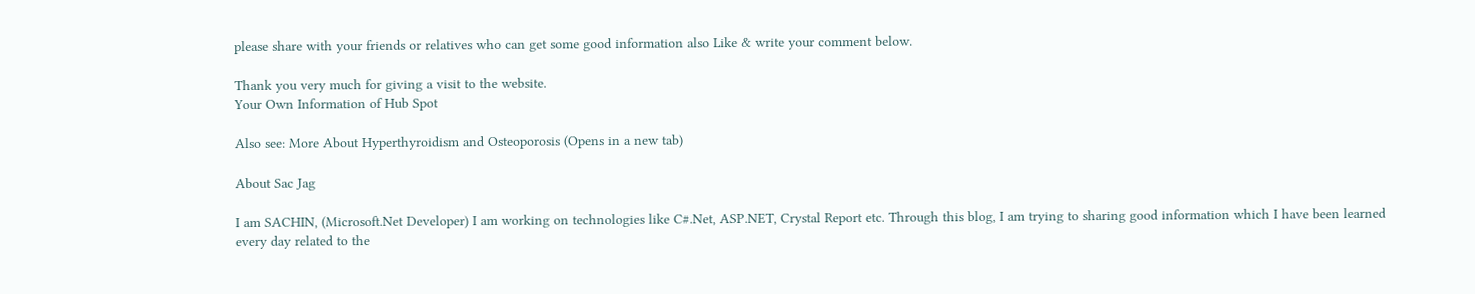please share with your friends or relatives who can get some good information also Like & write your comment below.

Thank you very much for giving a visit to the website.
Your Own Information of Hub Spot

Also see: More About Hyperthyroidism and Osteoporosis (Opens in a new tab)

About Sac Jag

I am SACHIN, (Microsoft.Net Developer) I am working on technologies like C#.Net, ASP.NET, Crystal Report etc. Through this blog, I am trying to sharing good information which I have been learned every day related to the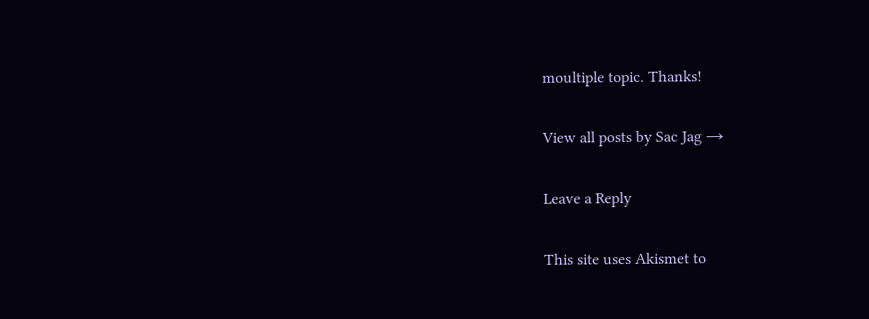moultiple topic. Thanks!

View all posts by Sac Jag →

Leave a Reply

This site uses Akismet to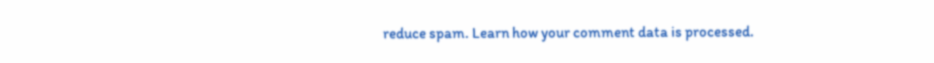reduce spam. Learn how your comment data is processed.